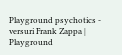Playground psychotics - versuri Frank Zappa |
Playground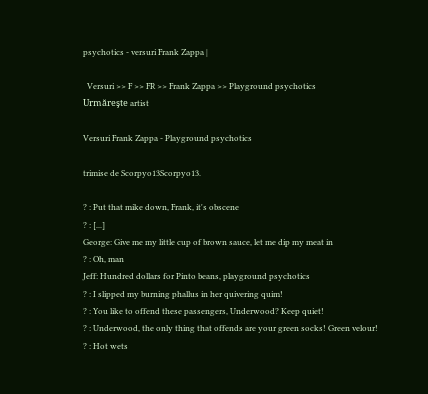psychotics - versuri Frank Zappa |

  Versuri >> F >> FR >> Frank Zappa >> Playground psychotics
Urmăreşte artist

Versuri Frank Zappa - Playground psychotics

trimise de Scorpyo13Scorpyo13.

? : Put that mike down, Frank, it's obscene
? : [...]
George: Give me my little cup of brown sauce, let me dip my meat in
? : Oh, man
Jeff: Hundred dollars for Pinto beans, playground psychotics
? : I slipped my burning phallus in her quivering quim!
? : You like to offend these passengers, Underwood? Keep quiet!
? : Underwood, the only thing that offends are your green socks! Green velour!
? : Hot wets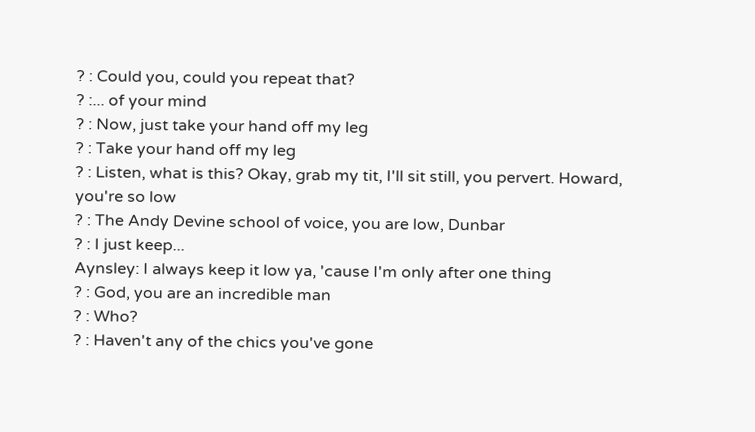? : Could you, could you repeat that?
? :... of your mind
? : Now, just take your hand off my leg
? : Take your hand off my leg
? : Listen, what is this? Okay, grab my tit, I'll sit still, you pervert. Howard, you're so low
? : The Andy Devine school of voice, you are low, Dunbar
? : I just keep...
Aynsley: I always keep it low ya, 'cause I'm only after one thing
? : God, you are an incredible man
? : Who?
? : Haven't any of the chics you've gone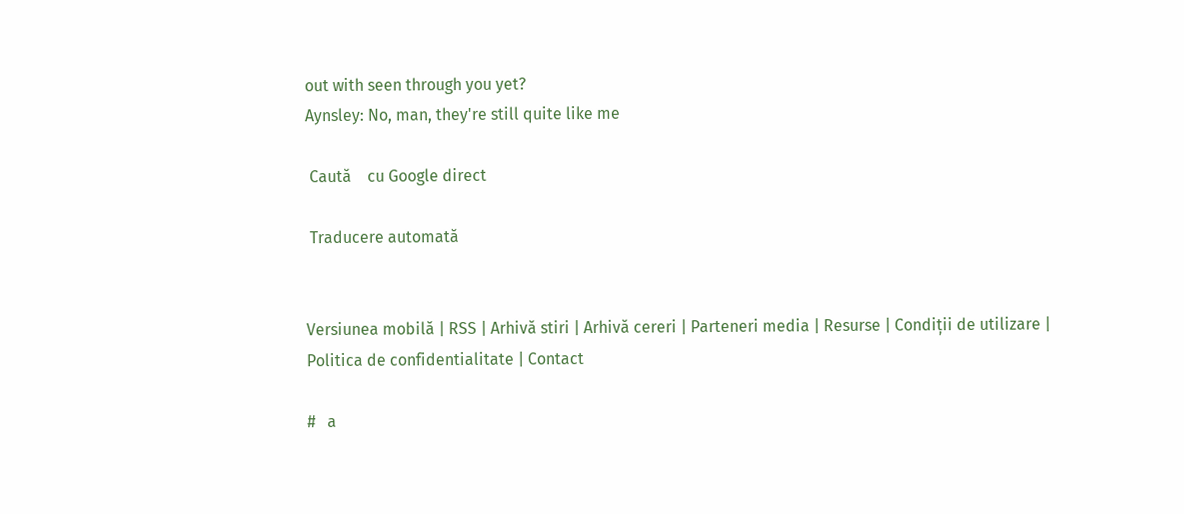out with seen through you yet?
Aynsley: No, man, they're still quite like me

 Caută    cu Google direct

 Traducere automată


Versiunea mobilă | RSS | Arhivă stiri | Arhivă cereri | Parteneri media | Resurse | Condiții de utilizare | Politica de confidentialitate | Contact

#   a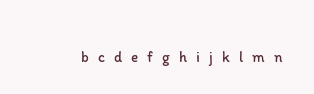b   c   d   e   f   g   h   i   j   k   l   m   n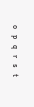o   p   q   r   s   t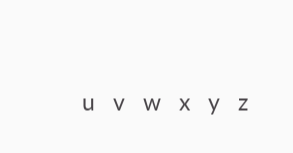u   v   w   x   y   z